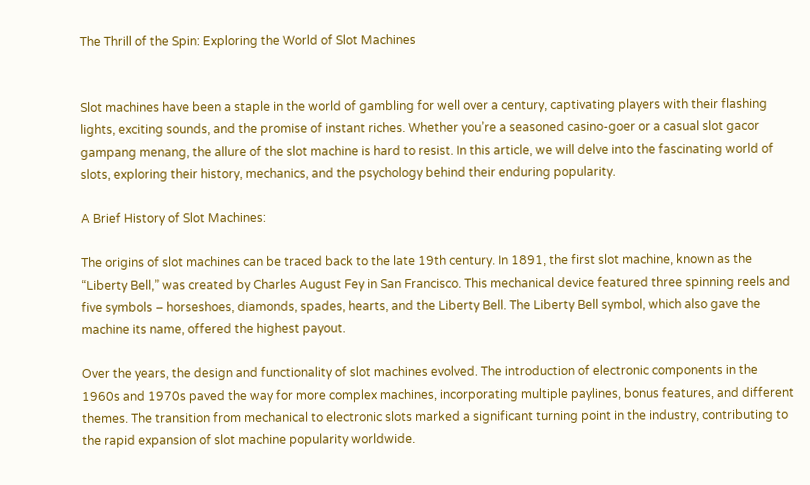The Thrill of the Spin: Exploring the World of Slot Machines


Slot machines have been a staple in the world of gambling for well over a century, captivating players with their flashing lights, exciting sounds, and the promise of instant riches. Whether you’re a seasoned casino-goer or a casual slot gacor gampang menang, the allure of the slot machine is hard to resist. In this article, we will delve into the fascinating world of slots, exploring their history, mechanics, and the psychology behind their enduring popularity.

A Brief History of Slot Machines:

The origins of slot machines can be traced back to the late 19th century. In 1891, the first slot machine, known as the “Liberty Bell,” was created by Charles August Fey in San Francisco. This mechanical device featured three spinning reels and five symbols – horseshoes, diamonds, spades, hearts, and the Liberty Bell. The Liberty Bell symbol, which also gave the machine its name, offered the highest payout.

Over the years, the design and functionality of slot machines evolved. The introduction of electronic components in the 1960s and 1970s paved the way for more complex machines, incorporating multiple paylines, bonus features, and different themes. The transition from mechanical to electronic slots marked a significant turning point in the industry, contributing to the rapid expansion of slot machine popularity worldwide.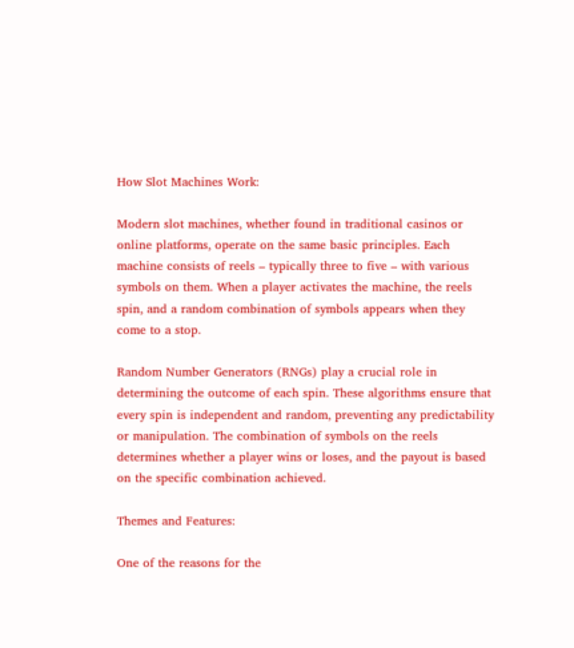How Slot Machines Work:

Modern slot machines, whether found in traditional casinos or online platforms, operate on the same basic principles. Each machine consists of reels – typically three to five – with various symbols on them. When a player activates the machine, the reels spin, and a random combination of symbols appears when they come to a stop.

Random Number Generators (RNGs) play a crucial role in determining the outcome of each spin. These algorithms ensure that every spin is independent and random, preventing any predictability or manipulation. The combination of symbols on the reels determines whether a player wins or loses, and the payout is based on the specific combination achieved.

Themes and Features:

One of the reasons for the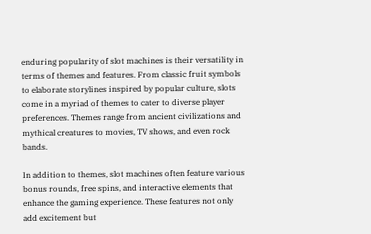enduring popularity of slot machines is their versatility in terms of themes and features. From classic fruit symbols to elaborate storylines inspired by popular culture, slots come in a myriad of themes to cater to diverse player preferences. Themes range from ancient civilizations and mythical creatures to movies, TV shows, and even rock bands.

In addition to themes, slot machines often feature various bonus rounds, free spins, and interactive elements that enhance the gaming experience. These features not only add excitement but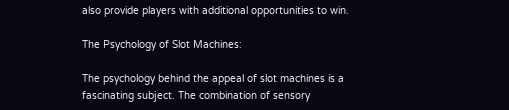also provide players with additional opportunities to win.

The Psychology of Slot Machines:

The psychology behind the appeal of slot machines is a fascinating subject. The combination of sensory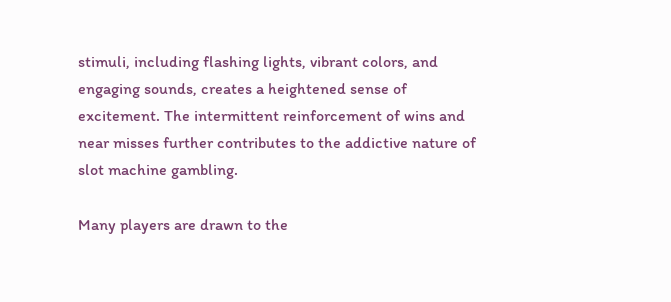stimuli, including flashing lights, vibrant colors, and engaging sounds, creates a heightened sense of excitement. The intermittent reinforcement of wins and near misses further contributes to the addictive nature of slot machine gambling.

Many players are drawn to the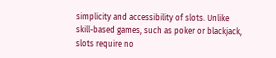simplicity and accessibility of slots. Unlike skill-based games, such as poker or blackjack, slots require no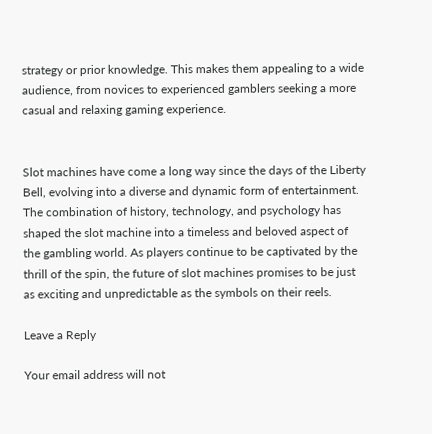strategy or prior knowledge. This makes them appealing to a wide audience, from novices to experienced gamblers seeking a more casual and relaxing gaming experience.


Slot machines have come a long way since the days of the Liberty Bell, evolving into a diverse and dynamic form of entertainment. The combination of history, technology, and psychology has shaped the slot machine into a timeless and beloved aspect of the gambling world. As players continue to be captivated by the thrill of the spin, the future of slot machines promises to be just as exciting and unpredictable as the symbols on their reels.

Leave a Reply

Your email address will not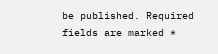be published. Required fields are marked *